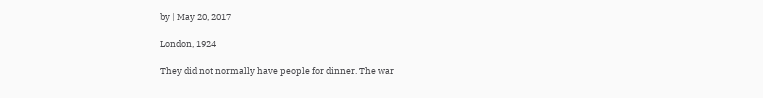by | May 20, 2017

London, 1924

They did not normally have people for dinner. The war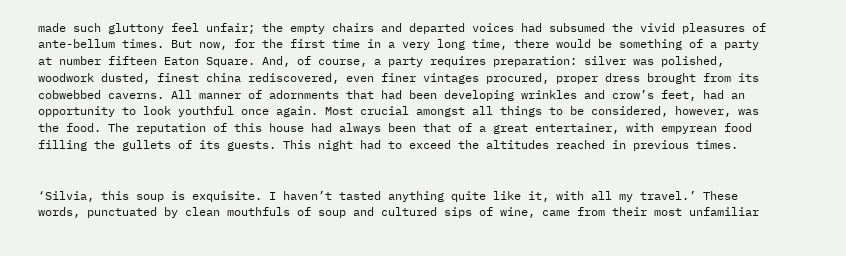made such gluttony feel unfair; the empty chairs and departed voices had subsumed the vivid pleasures of ante-bellum times. But now, for the first time in a very long time, there would be something of a party at number fifteen Eaton Square. And, of course, a party requires preparation: silver was polished, woodwork dusted, finest china rediscovered, even finer vintages procured, proper dress brought from its cobwebbed caverns. All manner of adornments that had been developing wrinkles and crow’s feet, had an opportunity to look youthful once again. Most crucial amongst all things to be considered, however, was the food. The reputation of this house had always been that of a great entertainer, with empyrean food filling the gullets of its guests. This night had to exceed the altitudes reached in previous times.


‘Silvia, this soup is exquisite. I haven’t tasted anything quite like it, with all my travel.’ These words, punctuated by clean mouthfuls of soup and cultured sips of wine, came from their most unfamiliar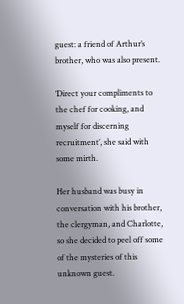guest: a friend of Arthur’s brother, who was also present.

‘Direct your compliments to the chef for cooking, and myself for discerning recruitment’, she said with some mirth.

Her husband was busy in conversation with his brother, the clergyman, and Charlotte, so she decided to peel off some of the mysteries of this unknown guest.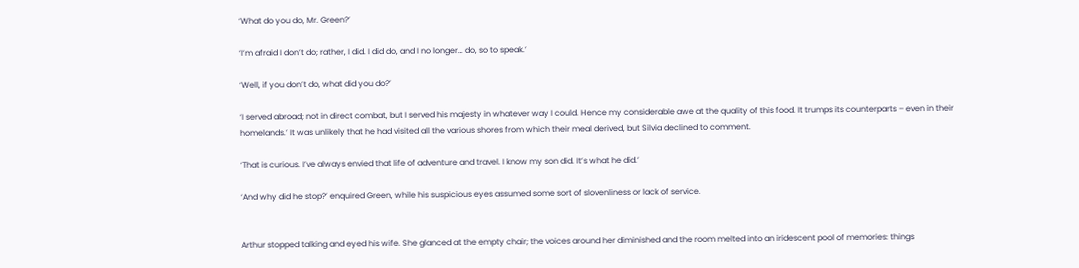‘What do you do, Mr. Green?’

‘I’m afraid I don’t do; rather, I did. I did do, and I no longer… do, so to speak.’

‘Well, if you don’t do, what did you do?’

‘I served abroad; not in direct combat, but I served his majesty in whatever way I could. Hence my considerable awe at the quality of this food. It trumps its counterparts – even in their homelands.’ It was unlikely that he had visited all the various shores from which their meal derived, but Silvia declined to comment.

‘That is curious. I’ve always envied that life of adventure and travel. I know my son did. It’s what he did.’

‘And why did he stop?’ enquired Green, while his suspicious eyes assumed some sort of slovenliness or lack of service.


Arthur stopped talking and eyed his wife. She glanced at the empty chair; the voices around her diminished and the room melted into an iridescent pool of memories: things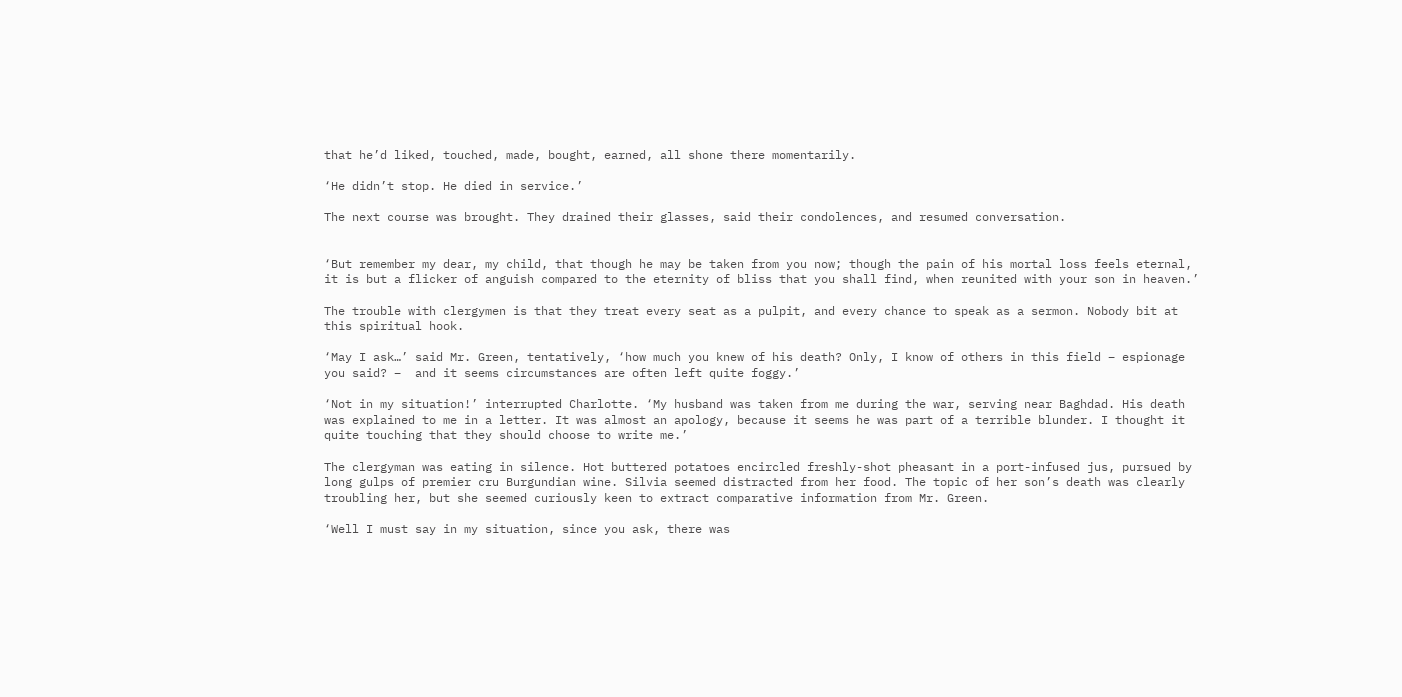that he’d liked, touched, made, bought, earned, all shone there momentarily.

‘He didn’t stop. He died in service.’

The next course was brought. They drained their glasses, said their condolences, and resumed conversation.


‘But remember my dear, my child, that though he may be taken from you now; though the pain of his mortal loss feels eternal, it is but a flicker of anguish compared to the eternity of bliss that you shall find, when reunited with your son in heaven.’

The trouble with clergymen is that they treat every seat as a pulpit, and every chance to speak as a sermon. Nobody bit at this spiritual hook.

‘May I ask…’ said Mr. Green, tentatively, ‘how much you knew of his death? Only, I know of others in this field – espionage you said? –  and it seems circumstances are often left quite foggy.’

‘Not in my situation!’ interrupted Charlotte. ‘My husband was taken from me during the war, serving near Baghdad. His death was explained to me in a letter. It was almost an apology, because it seems he was part of a terrible blunder. I thought it quite touching that they should choose to write me.’

The clergyman was eating in silence. Hot buttered potatoes encircled freshly-shot pheasant in a port-infused jus, pursued by long gulps of premier cru Burgundian wine. Silvia seemed distracted from her food. The topic of her son’s death was clearly troubling her, but she seemed curiously keen to extract comparative information from Mr. Green.

‘Well I must say in my situation, since you ask, there was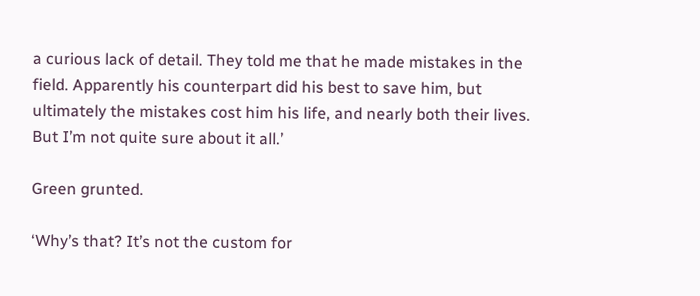a curious lack of detail. They told me that he made mistakes in the field. Apparently his counterpart did his best to save him, but ultimately the mistakes cost him his life, and nearly both their lives. But I’m not quite sure about it all.’

Green grunted.

‘Why’s that? It’s not the custom for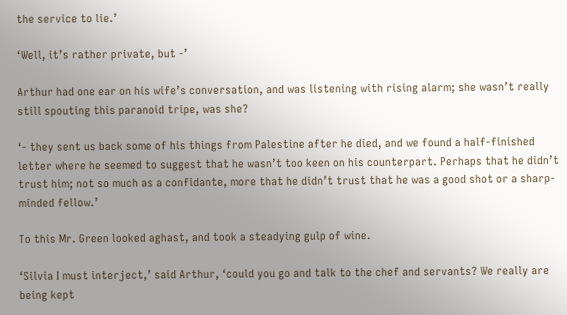the service to lie.’

‘Well, it’s rather private, but -’

Arthur had one ear on his wife’s conversation, and was listening with rising alarm; she wasn’t really still spouting this paranoid tripe, was she?

‘- they sent us back some of his things from Palestine after he died, and we found a half-finished letter where he seemed to suggest that he wasn’t too keen on his counterpart. Perhaps that he didn’t trust him; not so much as a confidante, more that he didn’t trust that he was a good shot or a sharp-minded fellow.’

To this Mr. Green looked aghast, and took a steadying gulp of wine.

‘Silvia I must interject,’ said Arthur, ‘could you go and talk to the chef and servants? We really are being kept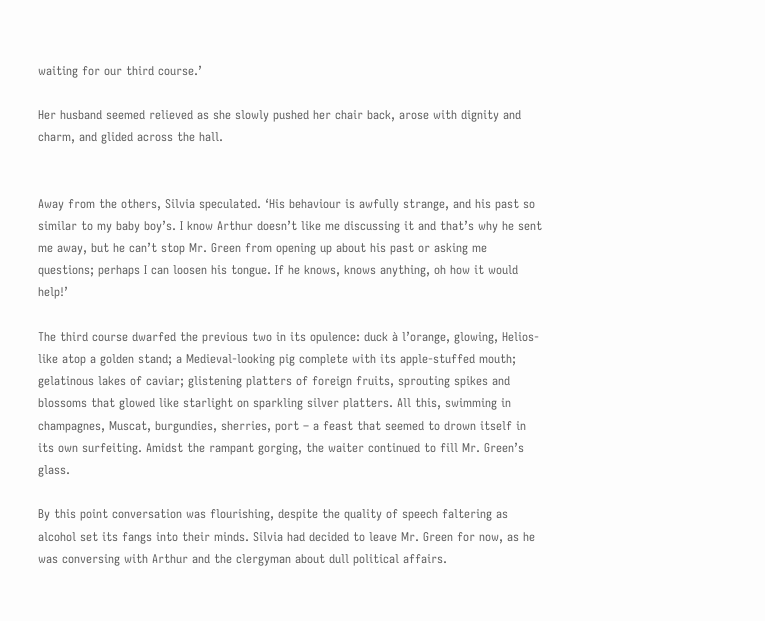waiting for our third course.’

Her husband seemed relieved as she slowly pushed her chair back, arose with dignity and charm, and glided across the hall.


Away from the others, Silvia speculated. ‘His behaviour is awfully strange, and his past so similar to my baby boy’s. I know Arthur doesn’t like me discussing it and that’s why he sent me away, but he can’t stop Mr. Green from opening up about his past or asking me questions; perhaps I can loosen his tongue. If he knows, knows anything, oh how it would help!’

The third course dwarfed the previous two in its opulence: duck à l’orange, glowing, Helios-like atop a golden stand; a Medieval-looking pig complete with its apple-stuffed mouth; gelatinous lakes of caviar; glistening platters of foreign fruits, sprouting spikes and blossoms that glowed like starlight on sparkling silver platters. All this, swimming in champagnes, Muscat, burgundies, sherries, port – a feast that seemed to drown itself in its own surfeiting. Amidst the rampant gorging, the waiter continued to fill Mr. Green’s glass.

By this point conversation was flourishing, despite the quality of speech faltering as alcohol set its fangs into their minds. Silvia had decided to leave Mr. Green for now, as he was conversing with Arthur and the clergyman about dull political affairs.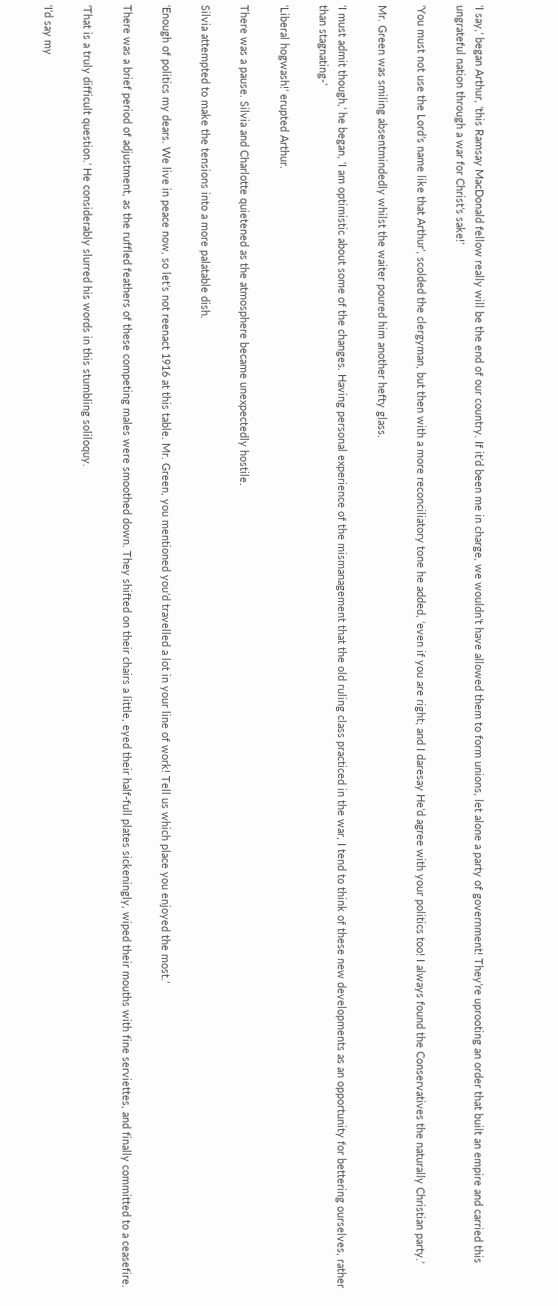‘I say,’ began Arthur, ‘this Ramsay MacDonald fellow really will be the end of our country. If it’d been me in charge, we wouldn’t have allowed them to form unions, let alone a party of government! They’re uprooting an order that built an empire and carried this ungrateful nation through a war for Christ’s sake!’

‘You must not use the Lord’s name like that Arthur’, scolded the clergyman, but then with a more reconciliatory tone he added, ‘even if you are right; and I daresay He’d agree with your politics too! I always found the Conservatives the naturally Christian party.’

Mr. Green was smiling absentmindedly whilst the waiter poured him another hefty glass.

‘I must admit though,’ he began, ‘I am optimistic about some of the changes. Having personal experience of the mismanagement that the old ruling class practiced in the war, I tend to think of these new developments as an opportunity for bettering ourselves, rather than stagnating-’

‘Liberal hogwash!’ erupted Arthur.

There was a pause. Silvia and Charlotte quietened as the atmosphere became unexpectedly hostile.

Silvia attempted to make the tensions into a more palatable dish.

‘Enough of politics my dears. We live in peace now, so let’s not reenact 1916 at this table. Mr. Green, you mentioned you’d travelled a lot in your line of work! Tell us which place you enjoyed the most.’

There was a brief period of adjustment, as the ruffled feathers of these competing males were smoothed down. They shifted on their chairs a little, eyed their half-full plates sickeningly, wiped their mouths with fine serviettes, and finally committed to a ceasefire.

‘That is a truly difficult question.’ He considerably slurred his words in this stumbling soliloquy.

‘I’d say my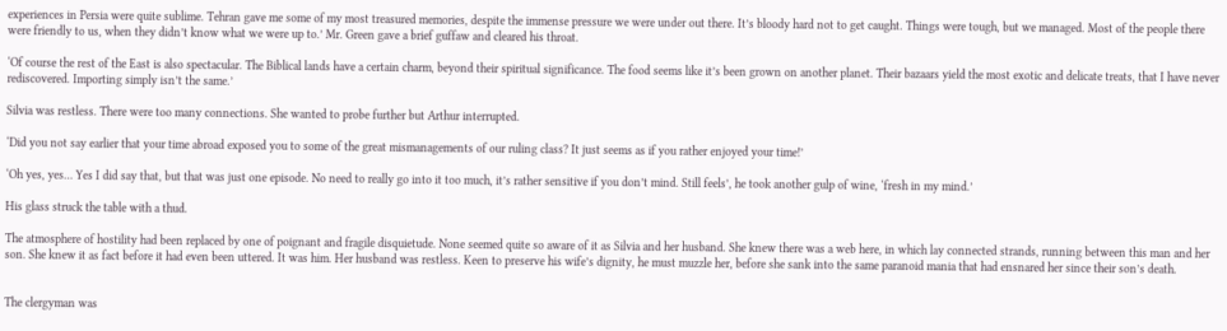experiences in Persia were quite sublime. Tehran gave me some of my most treasured memories, despite the immense pressure we were under out there. It’s bloody hard not to get caught. Things were tough, but we managed. Most of the people there were friendly to us, when they didn’t know what we were up to.’ Mr. Green gave a brief guffaw and cleared his throat.

‘Of course the rest of the East is also spectacular. The Biblical lands have a certain charm, beyond their spiritual significance. The food seems like it’s been grown on another planet. Their bazaars yield the most exotic and delicate treats, that I have never rediscovered. Importing simply isn’t the same.’

Silvia was restless. There were too many connections. She wanted to probe further but Arthur interrupted.

‘Did you not say earlier that your time abroad exposed you to some of the great mismanagements of our ruling class? It just seems as if you rather enjoyed your time!’

‘Oh yes, yes… Yes I did say that, but that was just one episode. No need to really go into it too much, it’s rather sensitive if you don’t mind. Still feels’, he took another gulp of wine, ‘fresh in my mind.’

His glass struck the table with a thud.

The atmosphere of hostility had been replaced by one of poignant and fragile disquietude. None seemed quite so aware of it as Silvia and her husband. She knew there was a web here, in which lay connected strands, running between this man and her son. She knew it as fact before it had even been uttered. It was him. Her husband was restless. Keen to preserve his wife’s dignity, he must muzzle her, before she sank into the same paranoid mania that had ensnared her since their son’s death.


The clergyman was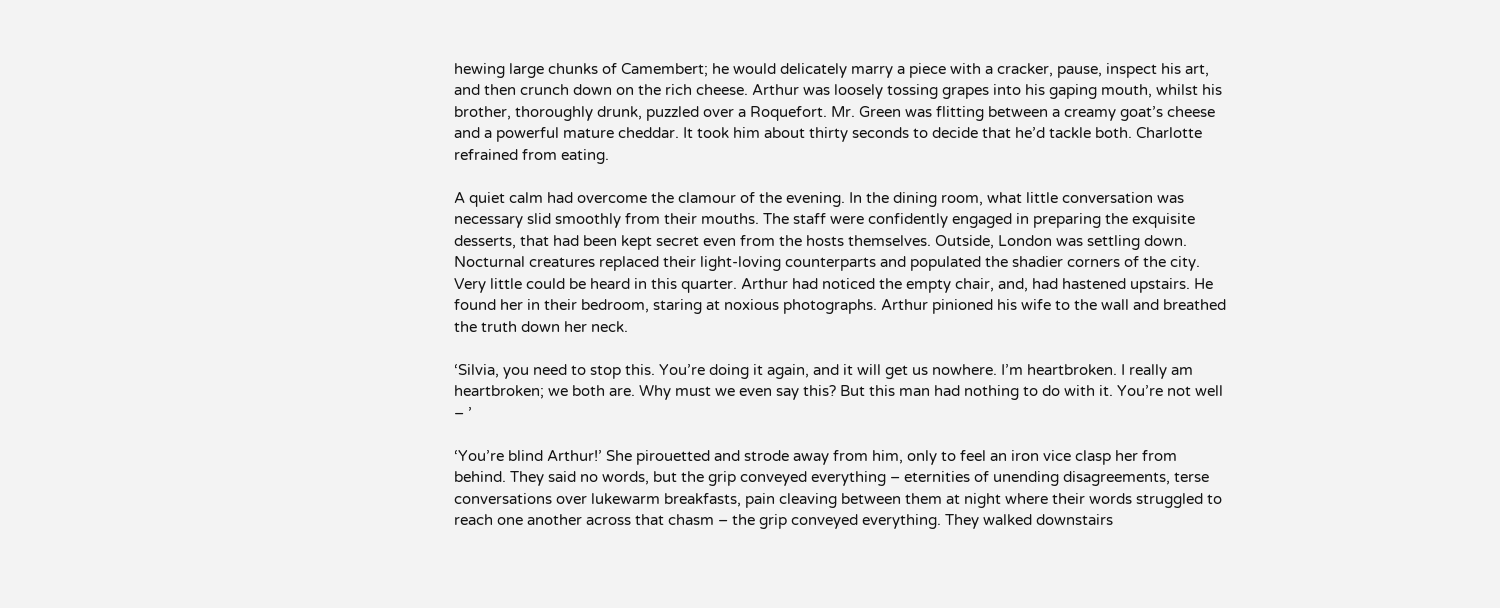hewing large chunks of Camembert; he would delicately marry a piece with a cracker, pause, inspect his art, and then crunch down on the rich cheese. Arthur was loosely tossing grapes into his gaping mouth, whilst his brother, thoroughly drunk, puzzled over a Roquefort. Mr. Green was flitting between a creamy goat’s cheese and a powerful mature cheddar. It took him about thirty seconds to decide that he’d tackle both. Charlotte refrained from eating.

A quiet calm had overcome the clamour of the evening. In the dining room, what little conversation was necessary slid smoothly from their mouths. The staff were confidently engaged in preparing the exquisite desserts, that had been kept secret even from the hosts themselves. Outside, London was settling down. Nocturnal creatures replaced their light-loving counterparts and populated the shadier corners of the city. Very little could be heard in this quarter. Arthur had noticed the empty chair, and, had hastened upstairs. He found her in their bedroom, staring at noxious photographs. Arthur pinioned his wife to the wall and breathed the truth down her neck.

‘Silvia, you need to stop this. You’re doing it again, and it will get us nowhere. I’m heartbroken. I really am heartbroken; we both are. Why must we even say this? But this man had nothing to do with it. You’re not well – ’

‘You’re blind Arthur!’ She pirouetted and strode away from him, only to feel an iron vice clasp her from behind. They said no words, but the grip conveyed everything – eternities of unending disagreements, terse conversations over lukewarm breakfasts, pain cleaving between them at night where their words struggled to reach one another across that chasm – the grip conveyed everything. They walked downstairs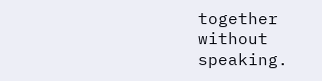together without speaking.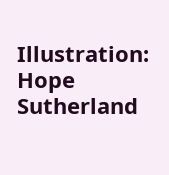Illustration: Hope Sutherland